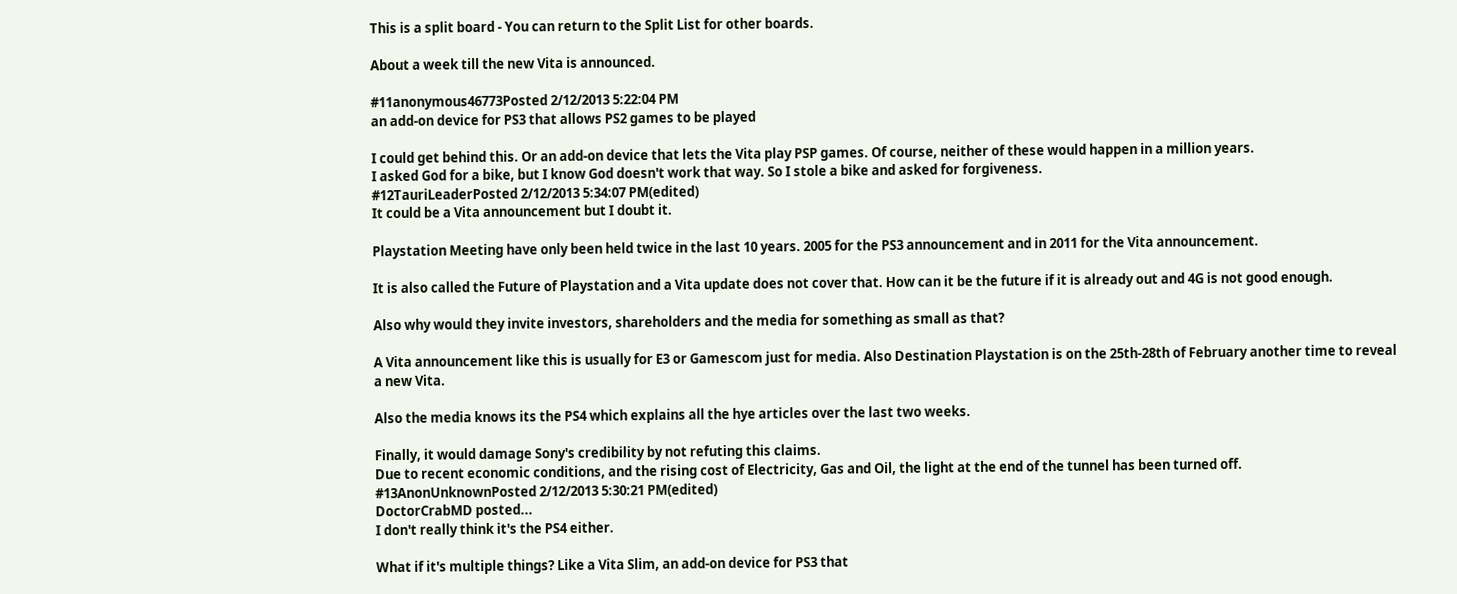This is a split board - You can return to the Split List for other boards.

About a week till the new Vita is announced.

#11anonymous46773Posted 2/12/2013 5:22:04 PM
an add-on device for PS3 that allows PS2 games to be played

I could get behind this. Or an add-on device that lets the Vita play PSP games. Of course, neither of these would happen in a million years.
I asked God for a bike, but I know God doesn't work that way. So I stole a bike and asked for forgiveness.
#12TauriLeaderPosted 2/12/2013 5:34:07 PM(edited)
It could be a Vita announcement but I doubt it.

Playstation Meeting have only been held twice in the last 10 years. 2005 for the PS3 announcement and in 2011 for the Vita announcement.

It is also called the Future of Playstation and a Vita update does not cover that. How can it be the future if it is already out and 4G is not good enough.

Also why would they invite investors, shareholders and the media for something as small as that?

A Vita announcement like this is usually for E3 or Gamescom just for media. Also Destination Playstation is on the 25th-28th of February another time to reveal a new Vita.

Also the media knows its the PS4 which explains all the hye articles over the last two weeks.

Finally, it would damage Sony's credibility by not refuting this claims.
Due to recent economic conditions, and the rising cost of Electricity, Gas and Oil, the light at the end of the tunnel has been turned off.
#13AnonUnknownPosted 2/12/2013 5:30:21 PM(edited)
DoctorCrabMD posted...
I don't really think it's the PS4 either.

What if it's multiple things? Like a Vita Slim, an add-on device for PS3 that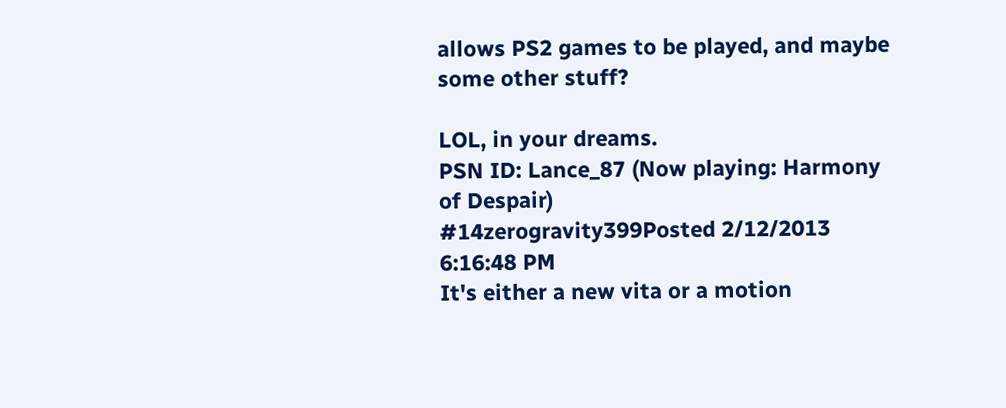allows PS2 games to be played, and maybe some other stuff?

LOL, in your dreams.
PSN ID: Lance_87 (Now playing: Harmony of Despair)
#14zerogravity399Posted 2/12/2013 6:16:48 PM
It's either a new vita or a motion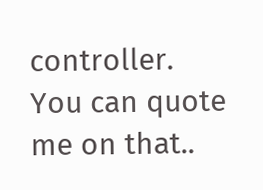controller. You can quote me on that..